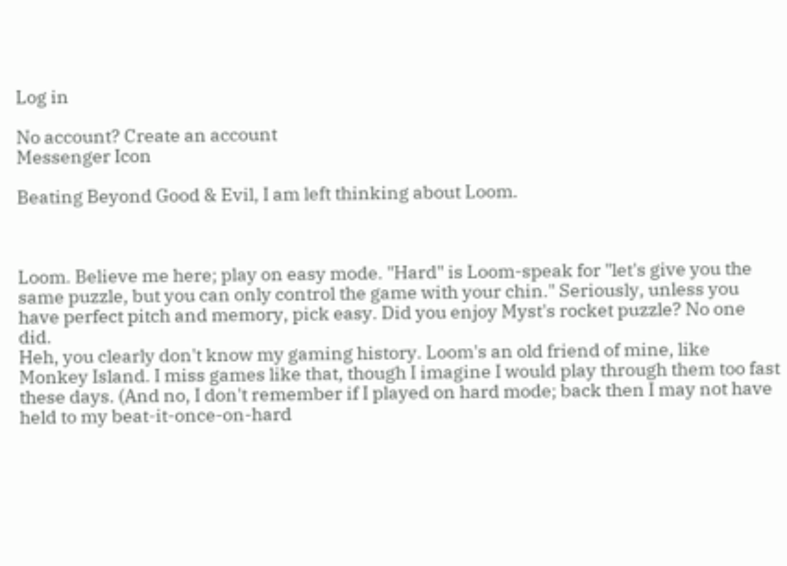Log in

No account? Create an account
Messenger Icon

Beating Beyond Good & Evil, I am left thinking about Loom.



Loom. Believe me here; play on easy mode. "Hard" is Loom-speak for "let's give you the same puzzle, but you can only control the game with your chin." Seriously, unless you have perfect pitch and memory, pick easy. Did you enjoy Myst's rocket puzzle? No one did.
Heh, you clearly don't know my gaming history. Loom's an old friend of mine, like Monkey Island. I miss games like that, though I imagine I would play through them too fast these days. (And no, I don't remember if I played on hard mode; back then I may not have held to my beat-it-once-on-hard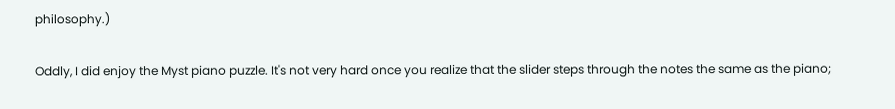philosophy.)

Oddly, I did enjoy the Myst piano puzzle. It's not very hard once you realize that the slider steps through the notes the same as the piano;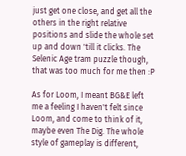just get one close, and get all the others in the right relative positions and slide the whole set up and down 'till it clicks. The Selenic Age tram puzzle though, that was too much for me then :P

As for Loom, I meant BG&E left me a feeling I haven't felt since Loom, and come to think of it, maybe even The Dig. The whole style of gameplay is different,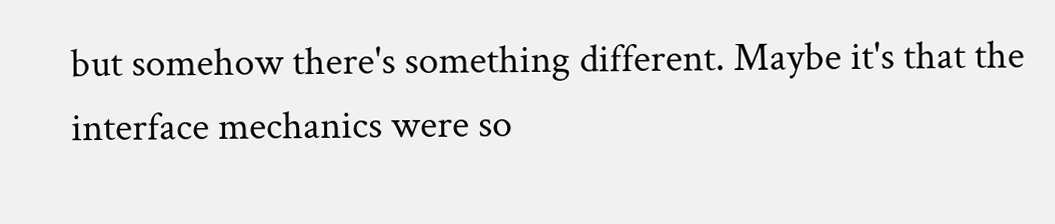but somehow there's something different. Maybe it's that the interface mechanics were so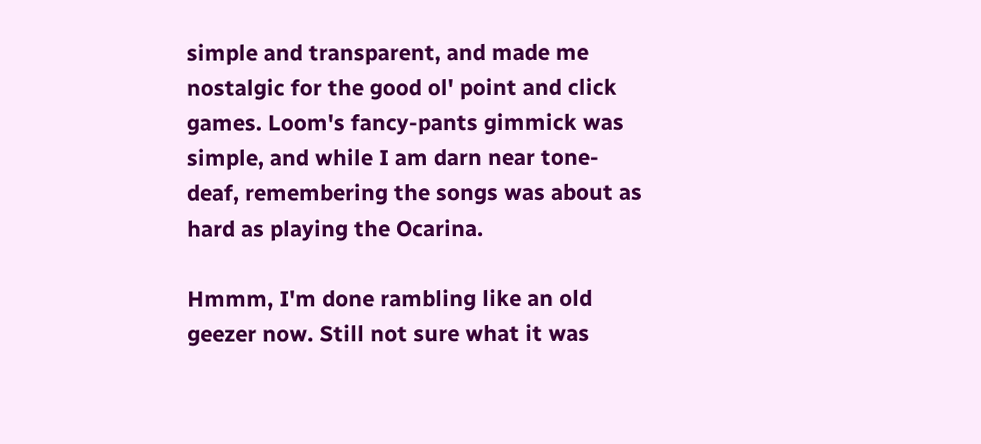simple and transparent, and made me nostalgic for the good ol' point and click games. Loom's fancy-pants gimmick was simple, and while I am darn near tone-deaf, remembering the songs was about as hard as playing the Ocarina.

Hmmm, I'm done rambling like an old geezer now. Still not sure what it was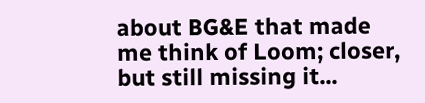about BG&E that made me think of Loom; closer, but still missing it...